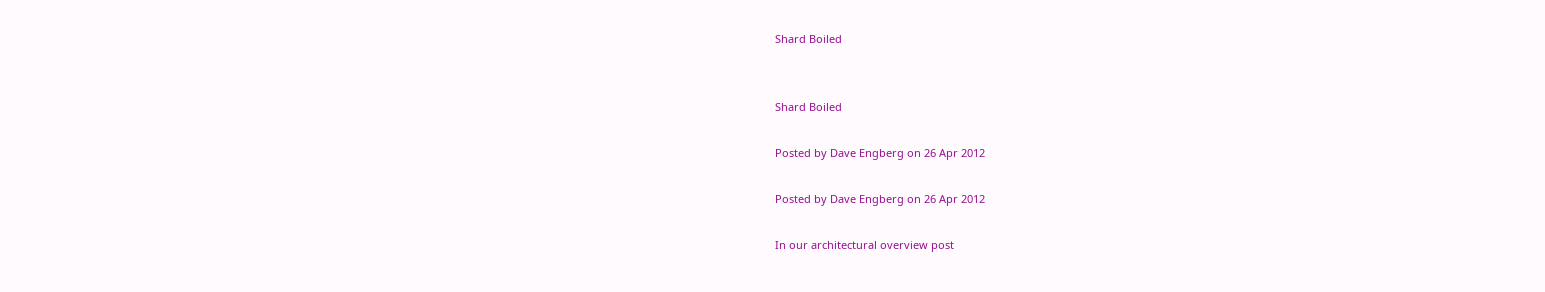Shard Boiled


Shard Boiled

Posted by Dave Engberg on 26 Apr 2012

Posted by Dave Engberg on 26 Apr 2012

In our architectural overview post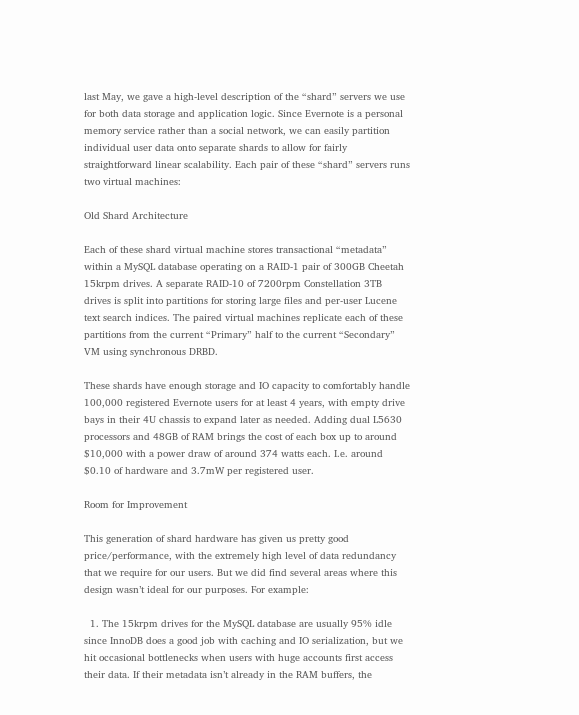last May, we gave a high-level description of the “shard” servers we use for both data storage and application logic. Since Evernote is a personal memory service rather than a social network, we can easily partition individual user data onto separate shards to allow for fairly straightforward linear scalability. Each pair of these “shard” servers runs two virtual machines:

Old Shard Architecture

Each of these shard virtual machine stores transactional “metadata” within a MySQL database operating on a RAID-1 pair of 300GB Cheetah 15krpm drives. A separate RAID-10 of 7200rpm Constellation 3TB drives is split into partitions for storing large files and per-user Lucene text search indices. The paired virtual machines replicate each of these partitions from the current “Primary” half to the current “Secondary” VM using synchronous DRBD.

These shards have enough storage and IO capacity to comfortably handle 100,000 registered Evernote users for at least 4 years, with empty drive bays in their 4U chassis to expand later as needed. Adding dual L5630 processors and 48GB of RAM brings the cost of each box up to around $10,000 with a power draw of around 374 watts each. I.e. around $0.10 of hardware and 3.7mW per registered user.

Room for Improvement

This generation of shard hardware has given us pretty good price/performance, with the extremely high level of data redundancy that we require for our users. But we did find several areas where this design wasn’t ideal for our purposes. For example:

  1. The 15krpm drives for the MySQL database are usually 95% idle since InnoDB does a good job with caching and IO serialization, but we hit occasional bottlenecks when users with huge accounts first access their data. If their metadata isn’t already in the RAM buffers, the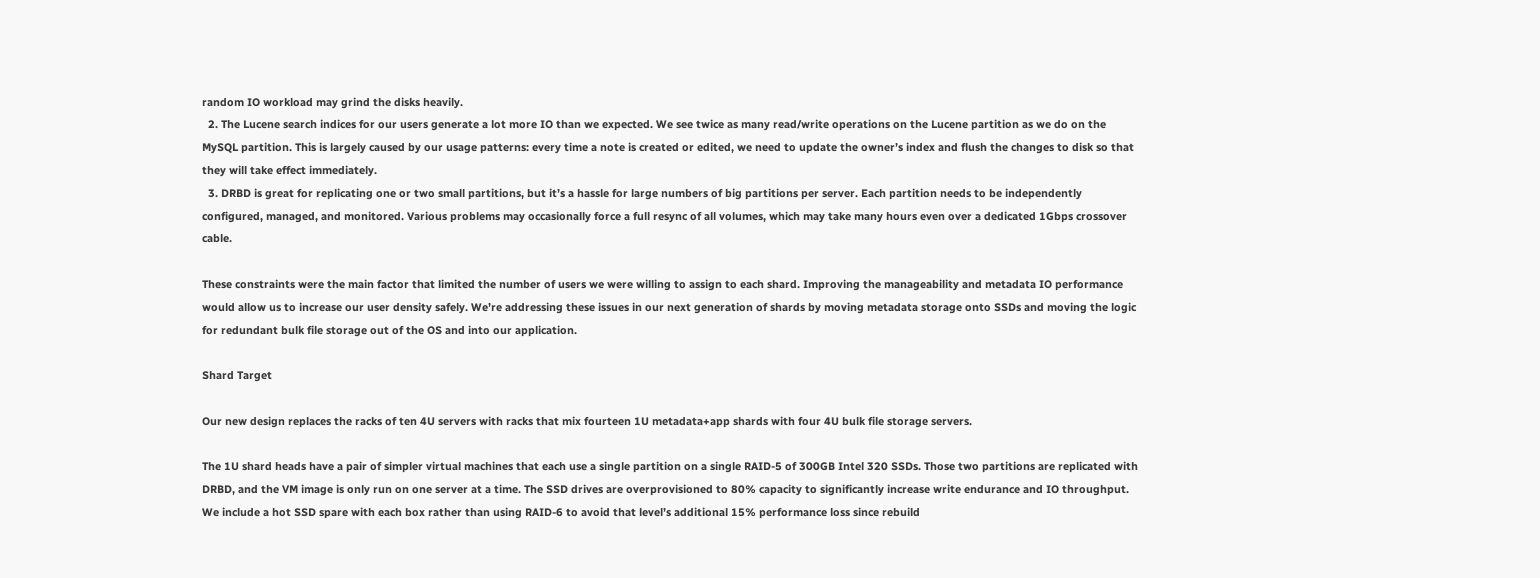random IO workload may grind the disks heavily.
  2. The Lucene search indices for our users generate a lot more IO than we expected. We see twice as many read/write operations on the Lucene partition as we do on the MySQL partition. This is largely caused by our usage patterns: every time a note is created or edited, we need to update the owner’s index and flush the changes to disk so that they will take effect immediately.
  3. DRBD is great for replicating one or two small partitions, but it’s a hassle for large numbers of big partitions per server. Each partition needs to be independently configured, managed, and monitored. Various problems may occasionally force a full resync of all volumes, which may take many hours even over a dedicated 1Gbps crossover cable.

These constraints were the main factor that limited the number of users we were willing to assign to each shard. Improving the manageability and metadata IO performance would allow us to increase our user density safely. We’re addressing these issues in our next generation of shards by moving metadata storage onto SSDs and moving the logic for redundant bulk file storage out of the OS and into our application.

Shard Target

Our new design replaces the racks of ten 4U servers with racks that mix fourteen 1U metadata+app shards with four 4U bulk file storage servers.

The 1U shard heads have a pair of simpler virtual machines that each use a single partition on a single RAID-5 of 300GB Intel 320 SSDs. Those two partitions are replicated with DRBD, and the VM image is only run on one server at a time. The SSD drives are overprovisioned to 80% capacity to significantly increase write endurance and IO throughput. We include a hot SSD spare with each box rather than using RAID-6 to avoid that level’s additional 15% performance loss since rebuild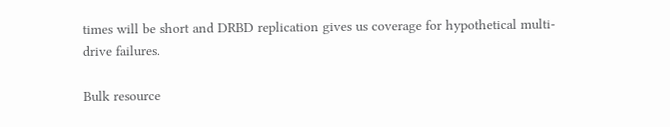times will be short and DRBD replication gives us coverage for hypothetical multi-drive failures.

Bulk resource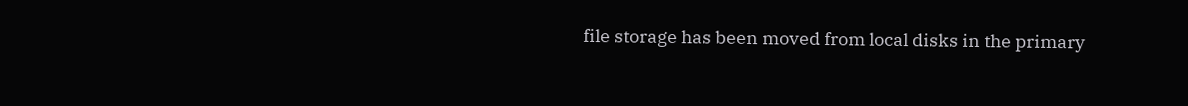file storage has been moved from local disks in the primary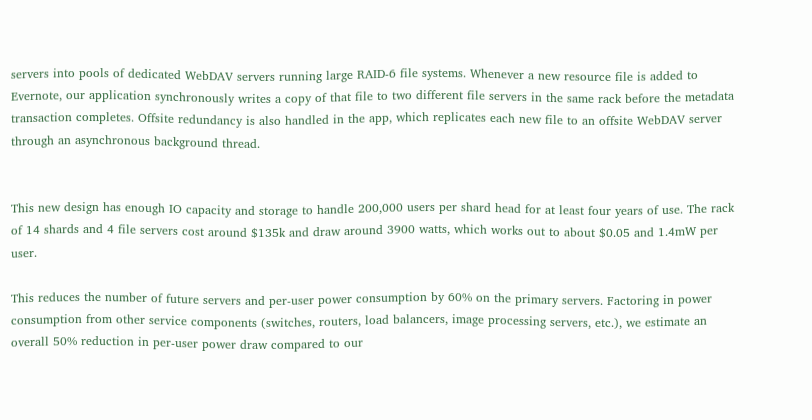servers into pools of dedicated WebDAV servers running large RAID-6 file systems. Whenever a new resource file is added to Evernote, our application synchronously writes a copy of that file to two different file servers in the same rack before the metadata transaction completes. Offsite redundancy is also handled in the app, which replicates each new file to an offsite WebDAV server through an asynchronous background thread.


This new design has enough IO capacity and storage to handle 200,000 users per shard head for at least four years of use. The rack of 14 shards and 4 file servers cost around $135k and draw around 3900 watts, which works out to about $0.05 and 1.4mW per user.

This reduces the number of future servers and per-user power consumption by 60% on the primary servers. Factoring in power consumption from other service components (switches, routers, load balancers, image processing servers, etc.), we estimate an overall 50% reduction in per-user power draw compared to our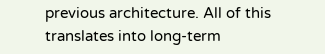previous architecture. All of this translates into long-term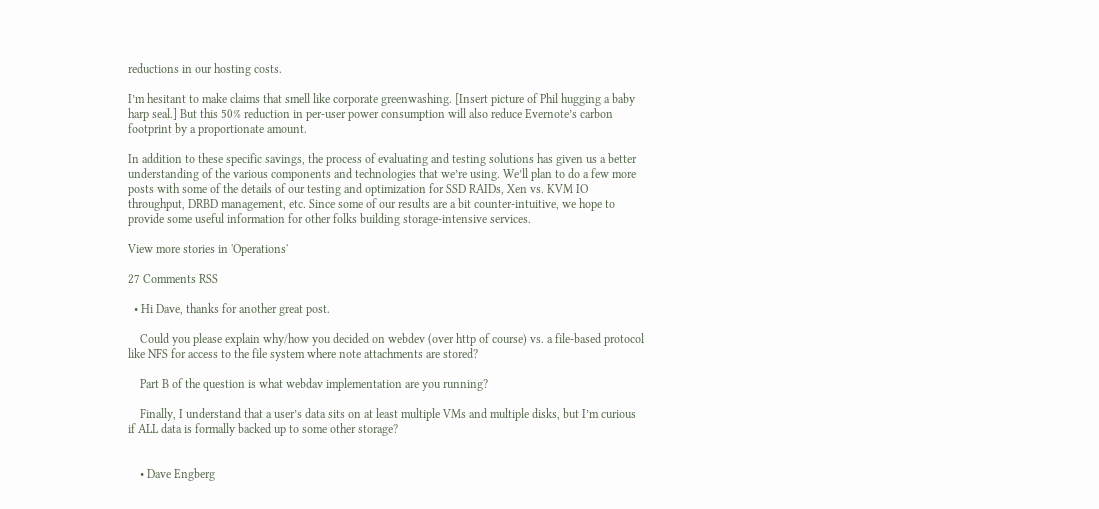reductions in our hosting costs.

I’m hesitant to make claims that smell like corporate greenwashing. [Insert picture of Phil hugging a baby harp seal.] But this 50% reduction in per-user power consumption will also reduce Evernote’s carbon footprint by a proportionate amount.

In addition to these specific savings, the process of evaluating and testing solutions has given us a better understanding of the various components and technologies that we’re using. We’ll plan to do a few more posts with some of the details of our testing and optimization for SSD RAIDs, Xen vs. KVM IO throughput, DRBD management, etc. Since some of our results are a bit counter-intuitive, we hope to provide some useful information for other folks building storage-intensive services.

View more stories in 'Operations'

27 Comments RSS

  • Hi Dave, thanks for another great post.

    Could you please explain why/how you decided on webdev (over http of course) vs. a file-based protocol like NFS for access to the file system where note attachments are stored?

    Part B of the question is what webdav implementation are you running?

    Finally, I understand that a user’s data sits on at least multiple VMs and multiple disks, but I’m curious if ALL data is formally backed up to some other storage?


    • Dave Engberg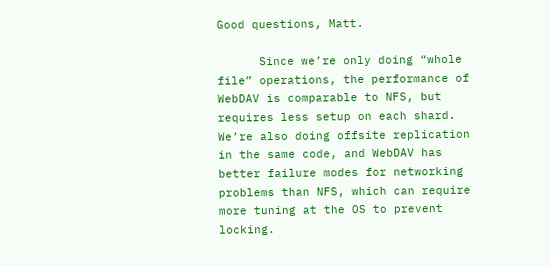Good questions, Matt.

      Since we’re only doing “whole file” operations, the performance of WebDAV is comparable to NFS, but requires less setup on each shard. We’re also doing offsite replication in the same code, and WebDAV has better failure modes for networking problems than NFS, which can require more tuning at the OS to prevent locking.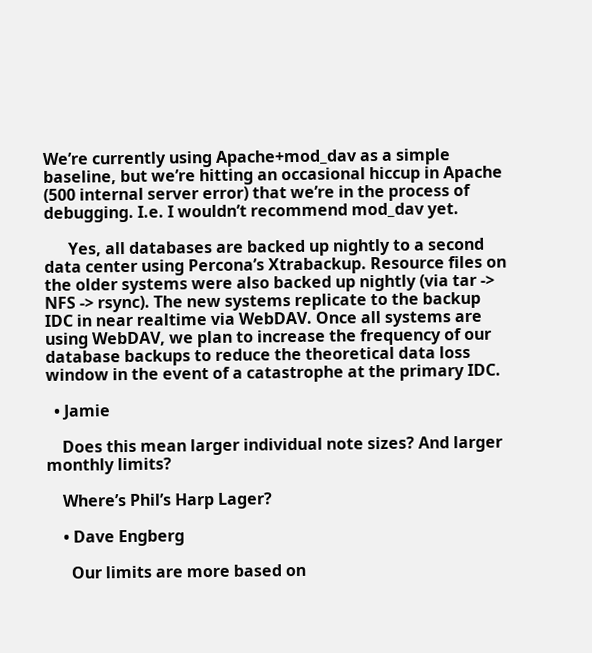We’re currently using Apache+mod_dav as a simple baseline, but we’re hitting an occasional hiccup in Apache (500 internal server error) that we’re in the process of debugging. I.e. I wouldn’t recommend mod_dav yet.

      Yes, all databases are backed up nightly to a second data center using Percona’s Xtrabackup. Resource files on the older systems were also backed up nightly (via tar -> NFS -> rsync). The new systems replicate to the backup IDC in near realtime via WebDAV. Once all systems are using WebDAV, we plan to increase the frequency of our database backups to reduce the theoretical data loss window in the event of a catastrophe at the primary IDC.

  • Jamie

    Does this mean larger individual note sizes? And larger monthly limits?

    Where’s Phil’s Harp Lager?

    • Dave Engberg

      Our limits are more based on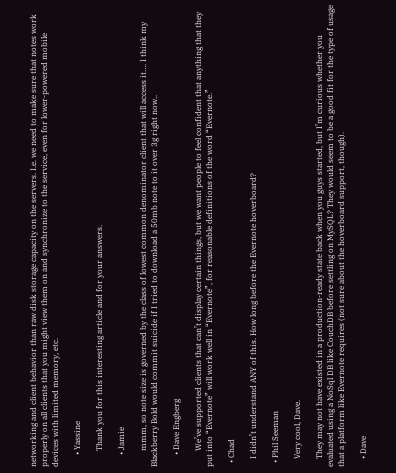networking and client behavior than raw disk storage capacity on the servers. I.e. we need to make sure that notes work properly on all clients that you might view them on and synchronize to the service, even for lower-powered mobile devices with limited memory, etc.

      • Yassine

        Thank you for this interesting article and for your answers.

      • Jamie

        mmm, so note size is governed by the class of lowest common denominator client that will access it…. I think my Blackberry Bold would commit suicide if I tried to download a 50mb note to it over 3g right now..

      • Dave Engberg

        We’ve supported clients that can’t display certain things, but we want people to feel confident that anything that they put into “Evernote” will work well in “Evernote”, for reasonable definitions of the word “Evernote.”

  • Chad

    I didn’t understand ANY of this. How long before the Evernote hoverboard?

  • Phil Seeman

    Very cool, Dave.

    They may not have existed in a production-ready state back when you guys started, but I’m curious whether you evaluated using a NoSql DB like CouchDB before settling on MySQL? They would seem to be a good fit for the type of usage that a platform like Evernote requires (not sure about the hoverboard support, though).

    • Dave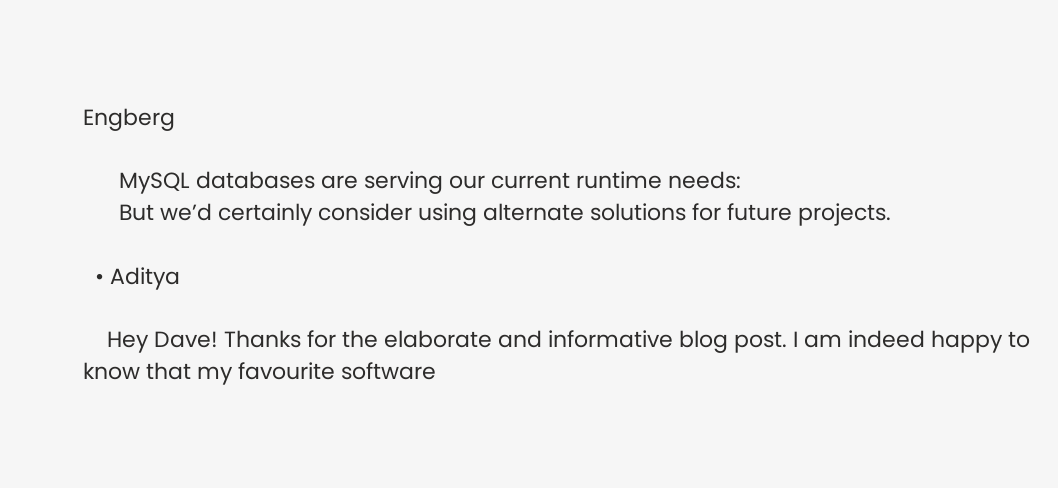Engberg

      MySQL databases are serving our current runtime needs:
      But we’d certainly consider using alternate solutions for future projects.

  • Aditya

    Hey Dave! Thanks for the elaborate and informative blog post. I am indeed happy to know that my favourite software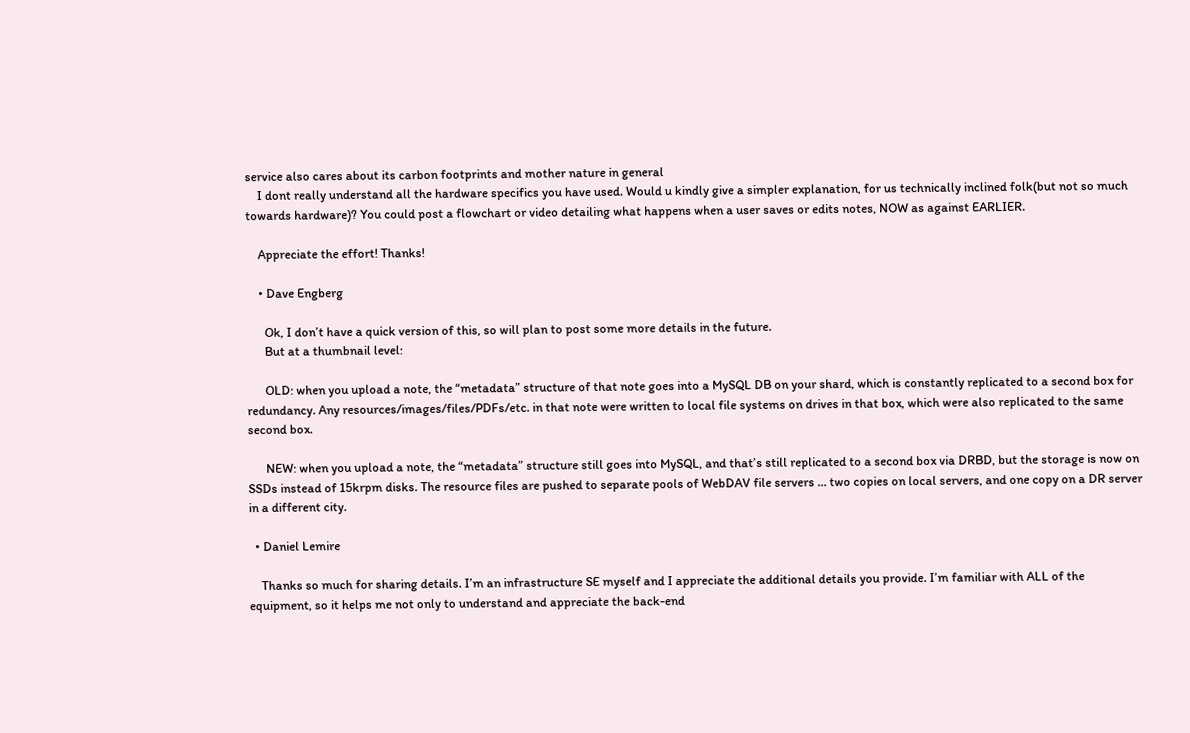service also cares about its carbon footprints and mother nature in general
    I dont really understand all the hardware specifics you have used. Would u kindly give a simpler explanation, for us technically inclined folk(but not so much towards hardware)? You could post a flowchart or video detailing what happens when a user saves or edits notes, NOW as against EARLIER.

    Appreciate the effort! Thanks!

    • Dave Engberg

      Ok, I don’t have a quick version of this, so will plan to post some more details in the future.
      But at a thumbnail level:

      OLD: when you upload a note, the “metadata” structure of that note goes into a MySQL DB on your shard, which is constantly replicated to a second box for redundancy. Any resources/images/files/PDFs/etc. in that note were written to local file systems on drives in that box, which were also replicated to the same second box.

      NEW: when you upload a note, the “metadata” structure still goes into MySQL, and that’s still replicated to a second box via DRBD, but the storage is now on SSDs instead of 15krpm disks. The resource files are pushed to separate pools of WebDAV file servers … two copies on local servers, and one copy on a DR server in a different city.

  • Daniel Lemire

    Thanks so much for sharing details. I’m an infrastructure SE myself and I appreciate the additional details you provide. I’m familiar with ALL of the equipment, so it helps me not only to understand and appreciate the back-end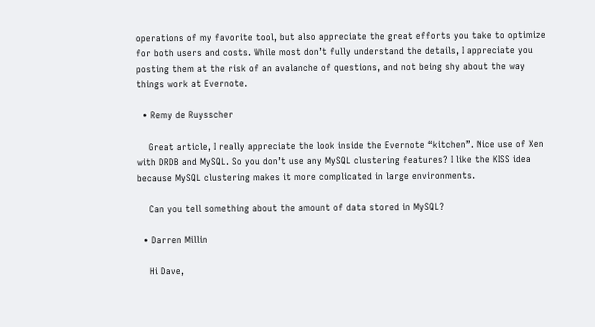operations of my favorite tool, but also appreciate the great efforts you take to optimize for both users and costs. While most don’t fully understand the details, I appreciate you posting them at the risk of an avalanche of questions, and not being shy about the way things work at Evernote.

  • Remy de Ruysscher

    Great article, I really appreciate the look inside the Evernote “kitchen”. Nice use of Xen with DRDB and MySQL. So you don’t use any MySQL clustering features? I like the KISS idea because MySQL clustering makes it more complicated in large environments.

    Can you tell something about the amount of data stored in MySQL?

  • Darren Millin

    Hi Dave,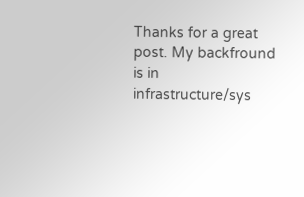Thanks for a great post. My backfround is in infrastructure/sys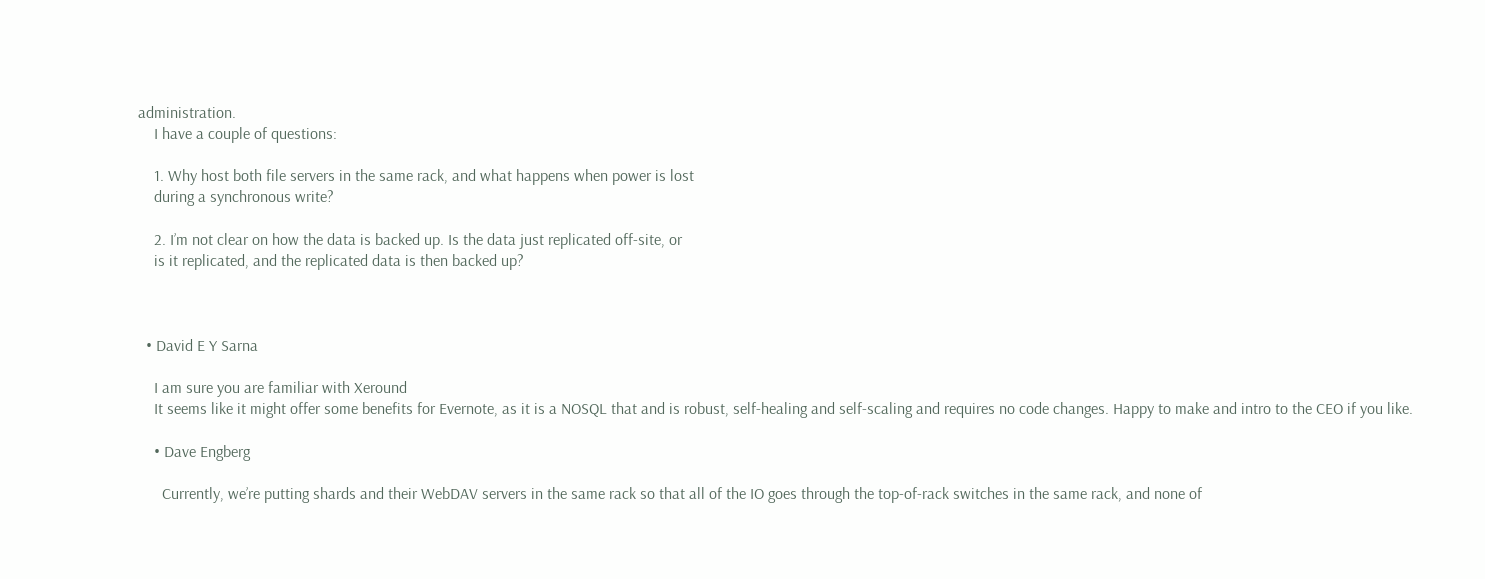administration.
    I have a couple of questions:

    1. Why host both file servers in the same rack, and what happens when power is lost
    during a synchronous write?

    2. I’m not clear on how the data is backed up. Is the data just replicated off-site, or
    is it replicated, and the replicated data is then backed up?



  • David E Y Sarna

    I am sure you are familiar with Xeround
    It seems like it might offer some benefits for Evernote, as it is a NOSQL that and is robust, self-healing and self-scaling and requires no code changes. Happy to make and intro to the CEO if you like.

    • Dave Engberg

      Currently, we’re putting shards and their WebDAV servers in the same rack so that all of the IO goes through the top-of-rack switches in the same rack, and none of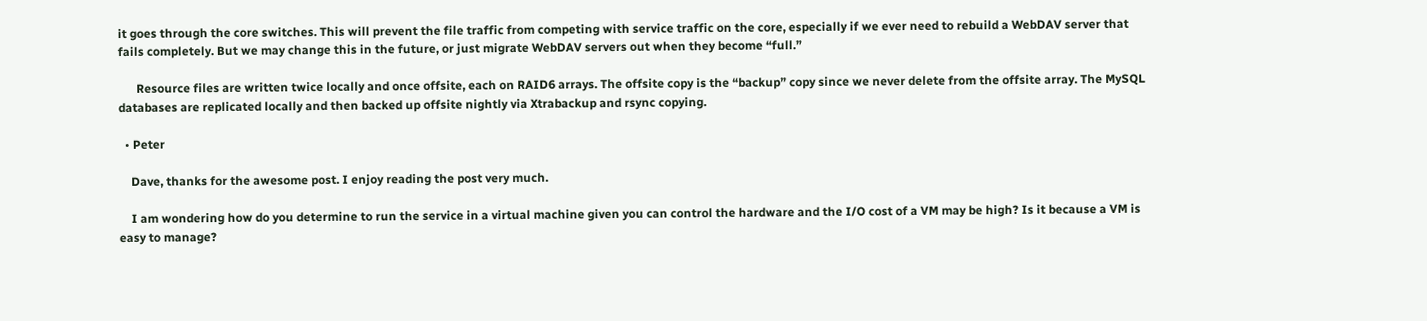it goes through the core switches. This will prevent the file traffic from competing with service traffic on the core, especially if we ever need to rebuild a WebDAV server that fails completely. But we may change this in the future, or just migrate WebDAV servers out when they become “full.”

      Resource files are written twice locally and once offsite, each on RAID6 arrays. The offsite copy is the “backup” copy since we never delete from the offsite array. The MySQL databases are replicated locally and then backed up offsite nightly via Xtrabackup and rsync copying.

  • Peter

    Dave, thanks for the awesome post. I enjoy reading the post very much.

    I am wondering how do you determine to run the service in a virtual machine given you can control the hardware and the I/O cost of a VM may be high? Is it because a VM is easy to manage?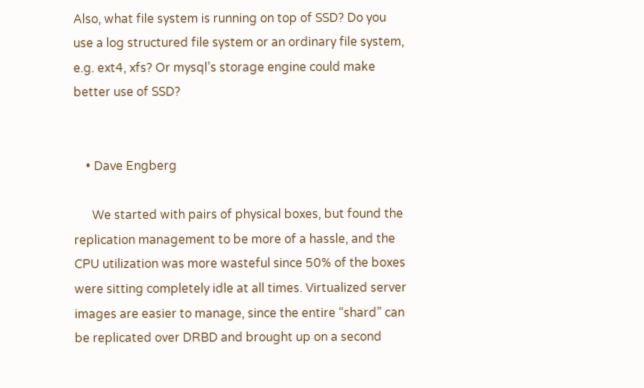Also, what file system is running on top of SSD? Do you use a log structured file system or an ordinary file system, e.g. ext4, xfs? Or mysql’s storage engine could make better use of SSD?


    • Dave Engberg

      We started with pairs of physical boxes, but found the replication management to be more of a hassle, and the CPU utilization was more wasteful since 50% of the boxes were sitting completely idle at all times. Virtualized server images are easier to manage, since the entire “shard” can be replicated over DRBD and brought up on a second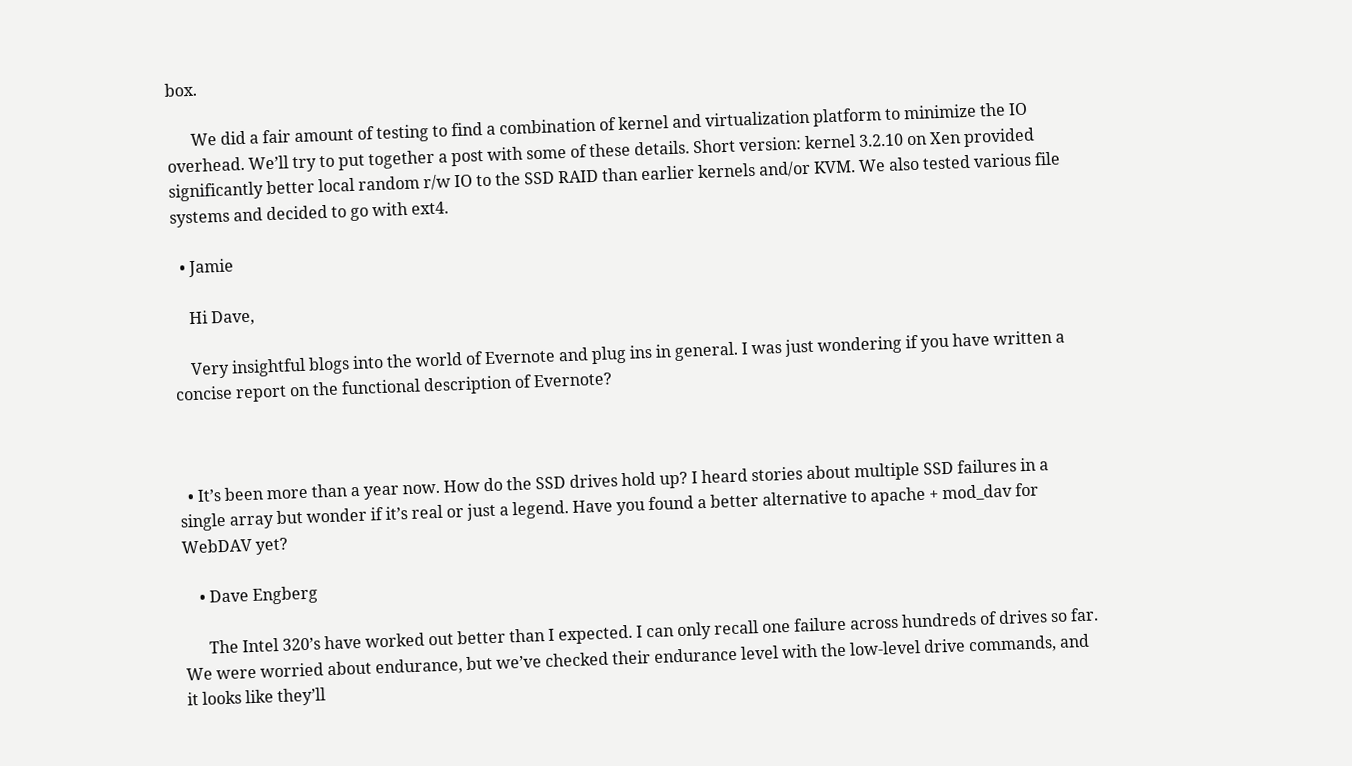box.

      We did a fair amount of testing to find a combination of kernel and virtualization platform to minimize the IO overhead. We’ll try to put together a post with some of these details. Short version: kernel 3.2.10 on Xen provided significantly better local random r/w IO to the SSD RAID than earlier kernels and/or KVM. We also tested various file systems and decided to go with ext4.

  • Jamie

    Hi Dave,

    Very insightful blogs into the world of Evernote and plug ins in general. I was just wondering if you have written a concise report on the functional description of Evernote?



  • It’s been more than a year now. How do the SSD drives hold up? I heard stories about multiple SSD failures in a single array but wonder if it’s real or just a legend. Have you found a better alternative to apache + mod_dav for WebDAV yet?

    • Dave Engberg

      The Intel 320’s have worked out better than I expected. I can only recall one failure across hundreds of drives so far. We were worried about endurance, but we’ve checked their endurance level with the low-level drive commands, and it looks like they’ll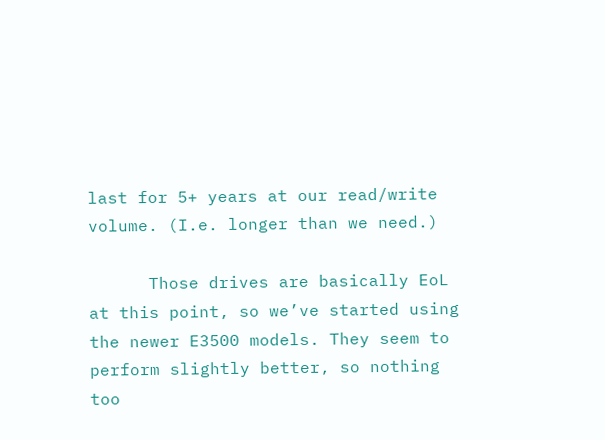last for 5+ years at our read/write volume. (I.e. longer than we need.)

      Those drives are basically EoL at this point, so we’ve started using the newer E3500 models. They seem to perform slightly better, so nothing too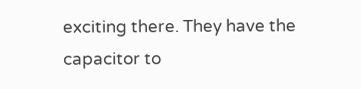exciting there. They have the capacitor to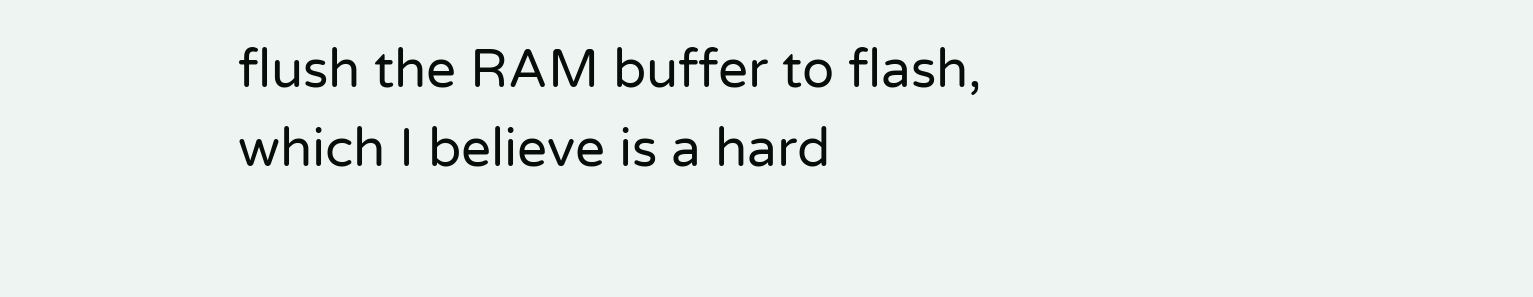flush the RAM buffer to flash, which I believe is a hard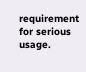requirement for serious usage.